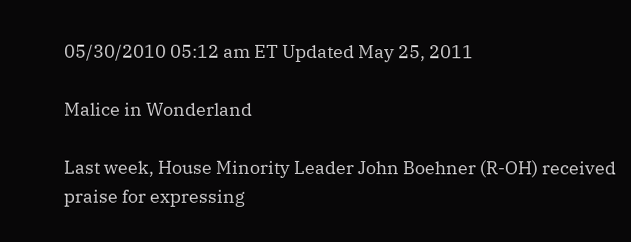05/30/2010 05:12 am ET Updated May 25, 2011

Malice in Wonderland

Last week, House Minority Leader John Boehner (R-OH) received praise for expressing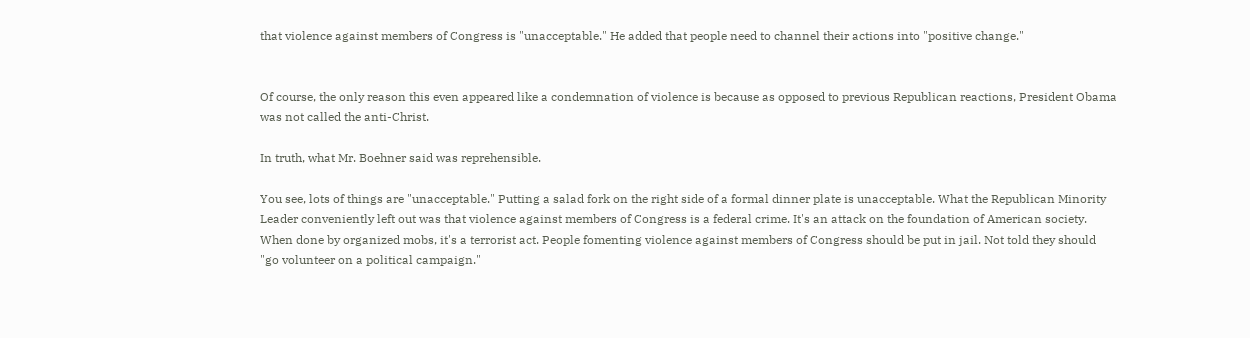that violence against members of Congress is "unacceptable." He added that people need to channel their actions into "positive change."


Of course, the only reason this even appeared like a condemnation of violence is because as opposed to previous Republican reactions, President Obama was not called the anti-Christ.

In truth, what Mr. Boehner said was reprehensible.

You see, lots of things are "unacceptable." Putting a salad fork on the right side of a formal dinner plate is unacceptable. What the Republican Minority Leader conveniently left out was that violence against members of Congress is a federal crime. It's an attack on the foundation of American society. When done by organized mobs, it's a terrorist act. People fomenting violence against members of Congress should be put in jail. Not told they should "go volunteer on a political campaign."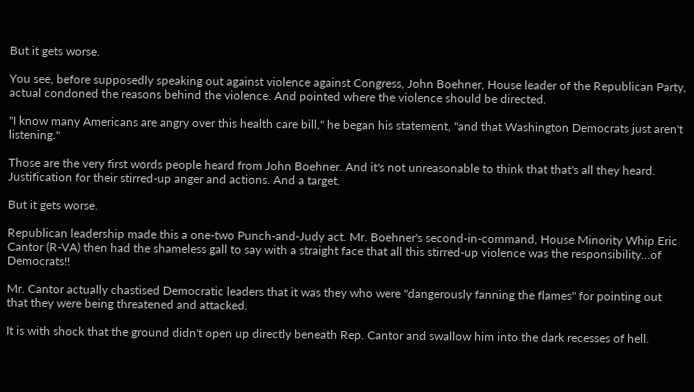But it gets worse.

You see, before supposedly speaking out against violence against Congress, John Boehner, House leader of the Republican Party, actual condoned the reasons behind the violence. And pointed where the violence should be directed.

"I know many Americans are angry over this health care bill," he began his statement, "and that Washington Democrats just aren't listening."

Those are the very first words people heard from John Boehner. And it's not unreasonable to think that that's all they heard. Justification for their stirred-up anger and actions. And a target.

But it gets worse.

Republican leadership made this a one-two Punch-and-Judy act. Mr. Boehner's second-in-command, House Minority Whip Eric Cantor (R-VA) then had the shameless gall to say with a straight face that all this stirred-up violence was the responsibility...of Democrats!!

Mr. Cantor actually chastised Democratic leaders that it was they who were "dangerously fanning the flames" for pointing out that they were being threatened and attacked.

It is with shock that the ground didn't open up directly beneath Rep. Cantor and swallow him into the dark recesses of hell.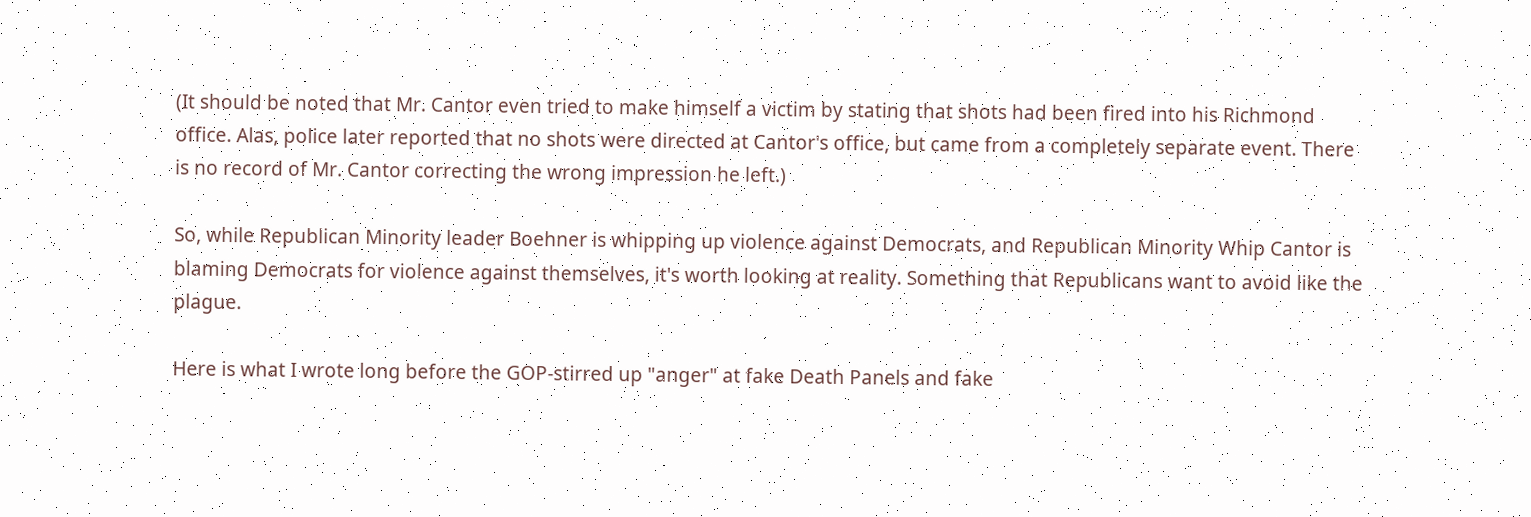(It should be noted that Mr. Cantor even tried to make himself a victim by stating that shots had been fired into his Richmond office. Alas, police later reported that no shots were directed at Cantor's office, but came from a completely separate event. There is no record of Mr. Cantor correcting the wrong impression he left.)

So, while Republican Minority leader Boehner is whipping up violence against Democrats, and Republican Minority Whip Cantor is blaming Democrats for violence against themselves, it's worth looking at reality. Something that Republicans want to avoid like the plague.

Here is what I wrote long before the GOP-stirred up "anger" at fake Death Panels and fake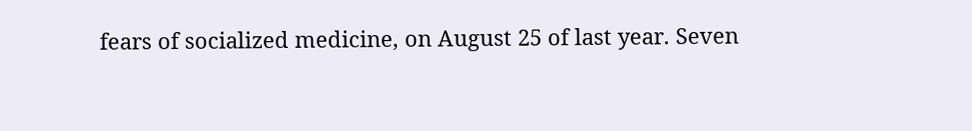fears of socialized medicine, on August 25 of last year. Seven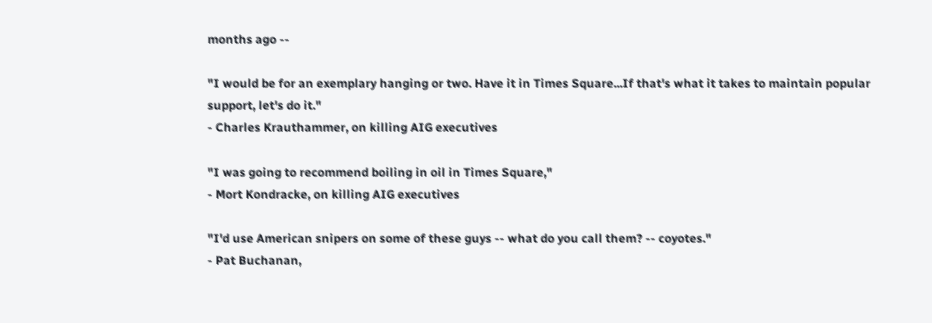months ago --

"I would be for an exemplary hanging or two. Have it in Times Square...If that's what it takes to maintain popular support, let's do it."
- Charles Krauthammer, on killing AIG executives

"I was going to recommend boiling in oil in Times Square,"
- Mort Kondracke, on killing AIG executives

"I'd use American snipers on some of these guys -- what do you call them? -- coyotes."
- Pat Buchanan,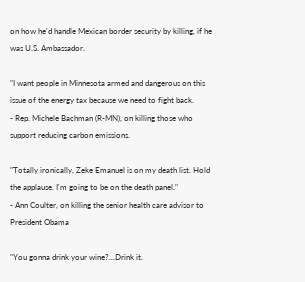on how he'd handle Mexican border security by killing, if he was U.S. Ambassador.

"I want people in Minnesota armed and dangerous on this issue of the energy tax because we need to fight back.
- Rep. Michele Bachman (R-MN), on killing those who support reducing carbon emissions.

"Totally ironically, Zeke Emanuel is on my death list. Hold the applause. I'm going to be on the death panel."
- Ann Coulter, on killing the senior health care advisor to President Obama

"You gonna drink your wine?...Drink it.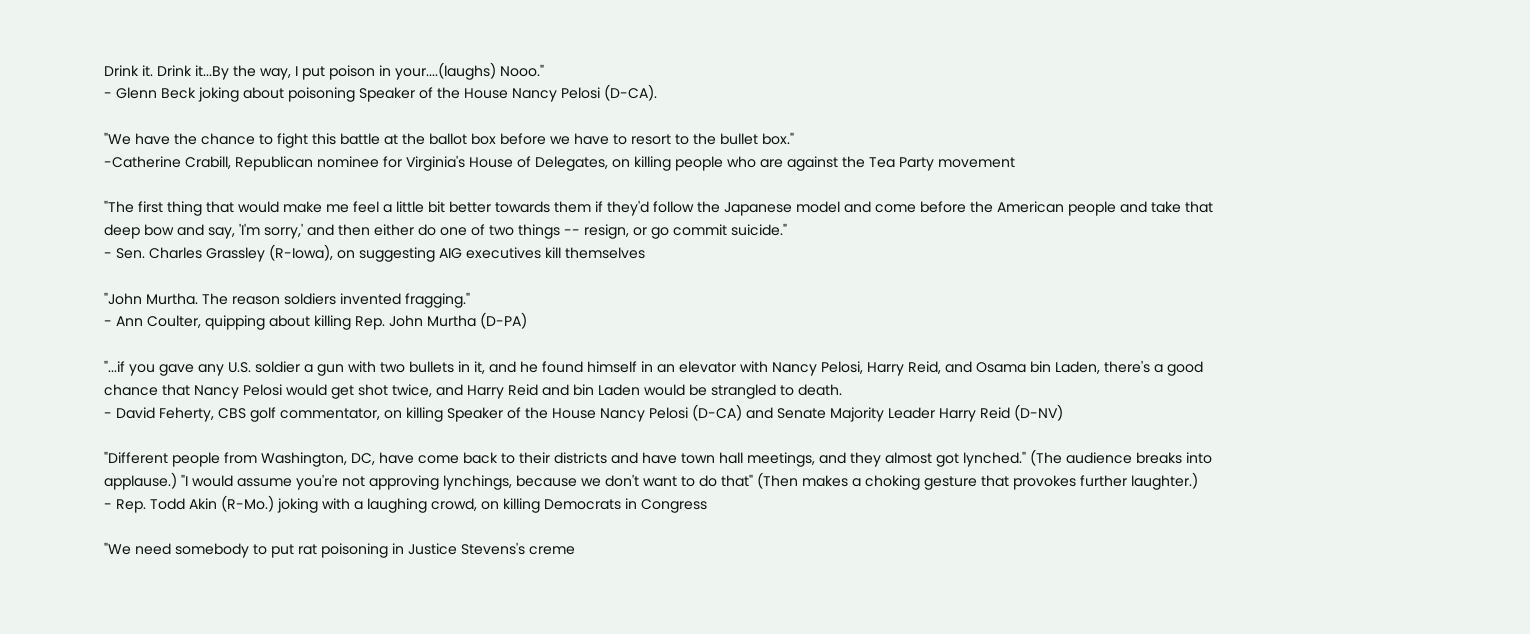Drink it. Drink it...By the way, I put poison in your....(laughs) Nooo."
- Glenn Beck joking about poisoning Speaker of the House Nancy Pelosi (D-CA).

"We have the chance to fight this battle at the ballot box before we have to resort to the bullet box."
-Catherine Crabill, Republican nominee for Virginia's House of Delegates, on killing people who are against the Tea Party movement

"The first thing that would make me feel a little bit better towards them if they'd follow the Japanese model and come before the American people and take that deep bow and say, 'I'm sorry,' and then either do one of two things -- resign, or go commit suicide."
- Sen. Charles Grassley (R-Iowa), on suggesting AIG executives kill themselves

"John Murtha. The reason soldiers invented fragging."
- Ann Coulter, quipping about killing Rep. John Murtha (D-PA)

"...if you gave any U.S. soldier a gun with two bullets in it, and he found himself in an elevator with Nancy Pelosi, Harry Reid, and Osama bin Laden, there's a good chance that Nancy Pelosi would get shot twice, and Harry Reid and bin Laden would be strangled to death.
- David Feherty, CBS golf commentator, on killing Speaker of the House Nancy Pelosi (D-CA) and Senate Majority Leader Harry Reid (D-NV)

"Different people from Washington, DC, have come back to their districts and have town hall meetings, and they almost got lynched." (The audience breaks into applause.) "I would assume you're not approving lynchings, because we don't want to do that" (Then makes a choking gesture that provokes further laughter.)
- Rep. Todd Akin (R-Mo.) joking with a laughing crowd, on killing Democrats in Congress

"We need somebody to put rat poisoning in Justice Stevens's creme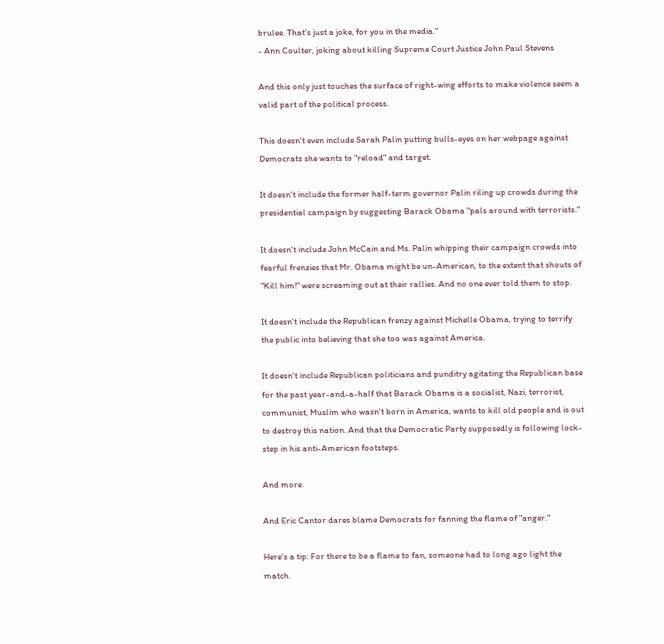brulee. That's just a joke, for you in the media."
- Ann Coulter, joking about killing Supreme Court Justice John Paul Stevens

And this only just touches the surface of right-wing efforts to make violence seem a valid part of the political process.

This doesn't even include Sarah Palin putting bulls-eyes on her webpage against Democrats she wants to "reload" and target.

It doesn't include the former half-term governor Palin riling up crowds during the presidential campaign by suggesting Barack Obama "pals around with terrorists."

It doesn't include John McCain and Ms. Palin whipping their campaign crowds into fearful frenzies that Mr. Obama might be un-American, to the extent that shouts of "Kill him!" were screaming out at their rallies. And no one ever told them to stop.

It doesn't include the Republican frenzy against Michelle Obama, trying to terrify the public into believing that she too was against America.

It doesn't include Republican politicians and punditry agitating the Republican base for the past year-and-a-half that Barack Obama is a socialist, Nazi, terrorist, communist, Muslim who wasn't born in America, wants to kill old people and is out to destroy this nation. And that the Democratic Party supposedly is following lock-step in his anti-American footsteps.

And more.

And Eric Cantor dares blame Democrats for fanning the flame of "anger."

Here's a tip: For there to be a flame to fan, someone had to long ago light the match.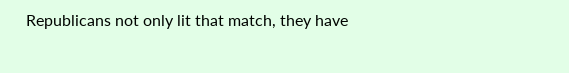Republicans not only lit that match, they have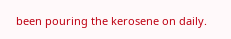been pouring the kerosene on daily.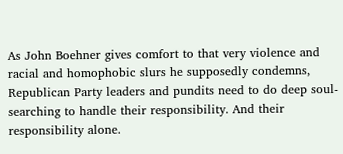As John Boehner gives comfort to that very violence and racial and homophobic slurs he supposedly condemns, Republican Party leaders and pundits need to do deep soul-searching to handle their responsibility. And their responsibility alone.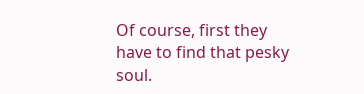Of course, first they have to find that pesky soul.